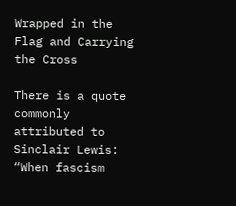Wrapped in the Flag and Carrying the Cross

There is a quote commonly attributed to Sinclair Lewis: “When fascism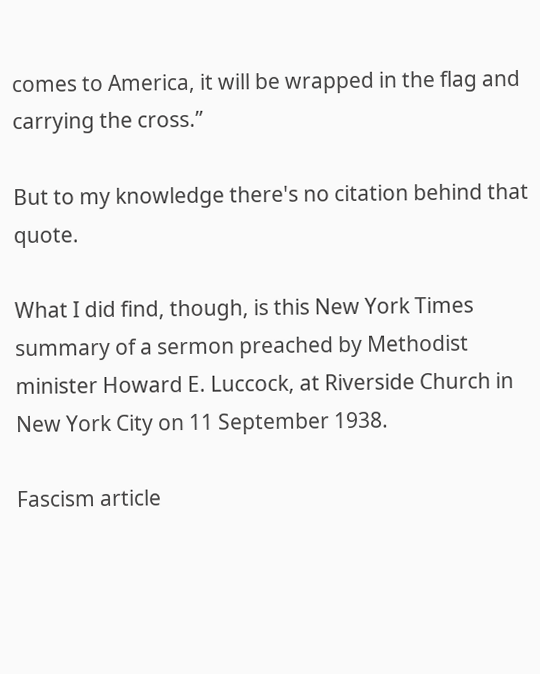comes to America, it will be wrapped in the flag and carrying the cross.”

But to my knowledge there's no citation behind that quote.

What I did find, though, is this New York Times summary of a sermon preached by Methodist minister Howard E. Luccock, at Riverside Church in New York City on 11 September 1938.

Fascism article